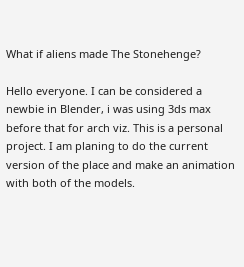What if aliens made The Stonehenge?

Hello everyone. I can be considered a newbie in Blender, i was using 3ds max before that for arch viz. This is a personal project. I am planing to do the current version of the place and make an animation with both of the models.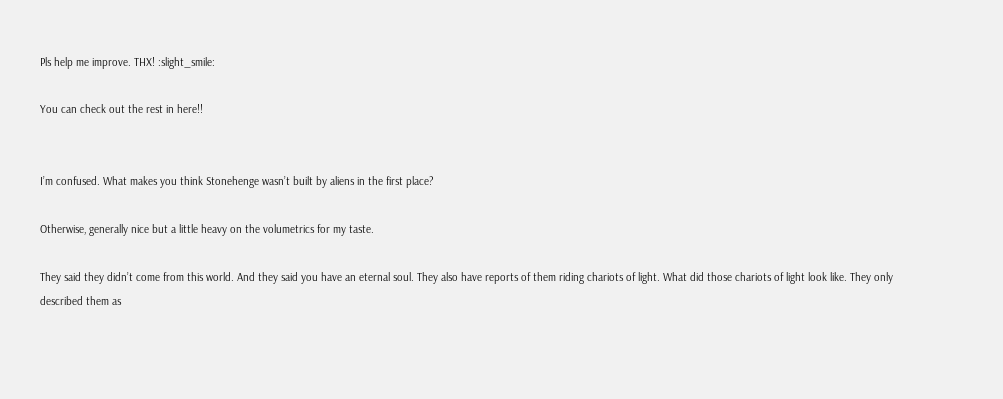Pls help me improve. THX! :slight_smile:

You can check out the rest in here!!


I’m confused. What makes you think Stonehenge wasn’t built by aliens in the first place?

Otherwise, generally nice but a little heavy on the volumetrics for my taste.

They said they didn’t come from this world. And they said you have an eternal soul. They also have reports of them riding chariots of light. What did those chariots of light look like. They only described them as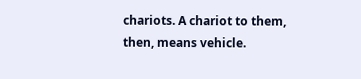chariots. A chariot to them, then, means vehicle.